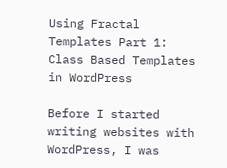Using Fractal Templates Part 1: Class Based Templates in WordPress

Before I started writing websites with WordPress, I was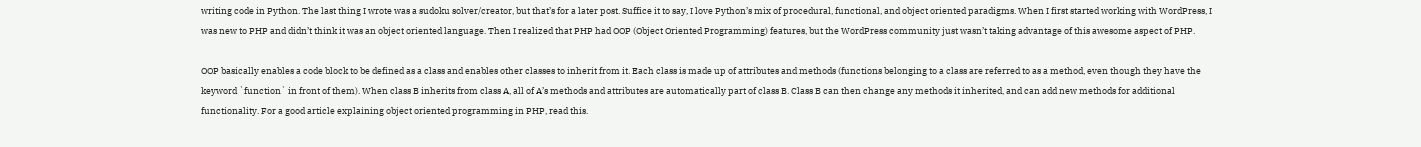writing code in Python. The last thing I wrote was a sudoku solver/creator, but that’s for a later post. Suffice it to say, I love Python’s mix of procedural, functional, and object oriented paradigms. When I first started working with WordPress, I was new to PHP and didn’t think it was an object oriented language. Then I realized that PHP had OOP (Object Oriented Programming) features, but the WordPress community just wasn’t taking advantage of this awesome aspect of PHP.

OOP basically enables a code block to be defined as a class and enables other classes to inherit from it. Each class is made up of attributes and methods (functions belonging to a class are referred to as a method, even though they have the keyword `function` in front of them). When class B inherits from class A, all of A’s methods and attributes are automatically part of class B. Class B can then change any methods it inherited, and can add new methods for additional functionality. For a good article explaining object oriented programming in PHP, read this.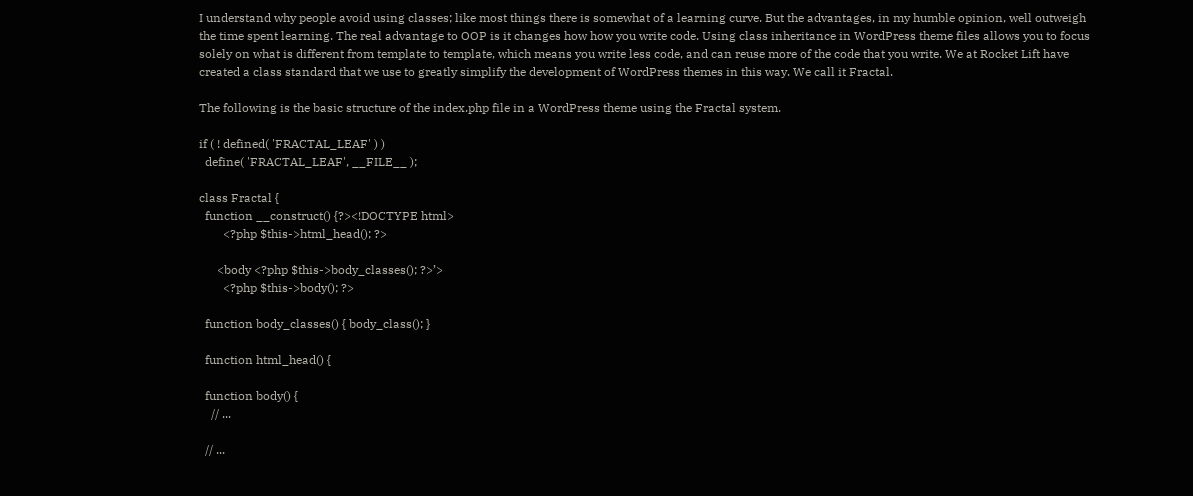I understand why people avoid using classes; like most things there is somewhat of a learning curve. But the advantages, in my humble opinion, well outweigh the time spent learning. The real advantage to OOP is it changes how how you write code. Using class inheritance in WordPress theme files allows you to focus solely on what is different from template to template, which means you write less code, and can reuse more of the code that you write. We at Rocket Lift have created a class standard that we use to greatly simplify the development of WordPress themes in this way. We call it Fractal.

The following is the basic structure of the index.php file in a WordPress theme using the Fractal system.

if ( ! defined( 'FRACTAL_LEAF' ) )
  define( 'FRACTAL_LEAF', __FILE__ );

class Fractal {
  function __construct() {?><!DOCTYPE html>
        <?php $this->html_head(); ?>

      <body <?php $this->body_classes(); ?>’>
        <?php $this->body(); ?>

  function body_classes() { body_class(); }

  function html_head() {

  function body() {
    // ...

  // ...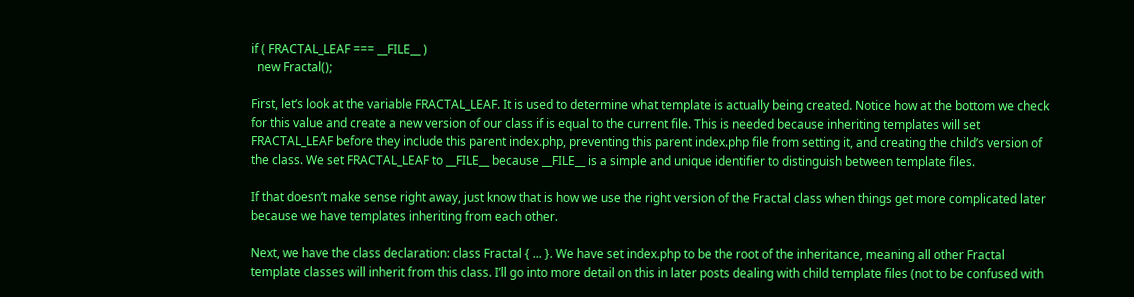if ( FRACTAL_LEAF === __FILE__ )
  new Fractal();

First, let’s look at the variable FRACTAL_LEAF. It is used to determine what template is actually being created. Notice how at the bottom we check for this value and create a new version of our class if is equal to the current file. This is needed because inheriting templates will set FRACTAL_LEAF before they include this parent index.php, preventing this parent index.php file from setting it, and creating the child’s version of the class. We set FRACTAL_LEAF to __FILE__ because __FILE__ is a simple and unique identifier to distinguish between template files.

If that doesn’t make sense right away, just know that is how we use the right version of the Fractal class when things get more complicated later because we have templates inheriting from each other.

Next, we have the class declaration: class Fractal { ... }. We have set index.php to be the root of the inheritance, meaning all other Fractal template classes will inherit from this class. I’ll go into more detail on this in later posts dealing with child template files (not to be confused with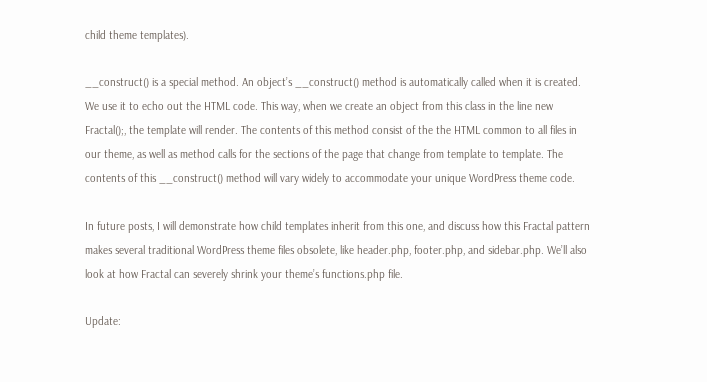child theme templates).

__construct() is a special method. An object’s __construct() method is automatically called when it is created. We use it to echo out the HTML code. This way, when we create an object from this class in the line new Fractal();, the template will render. The contents of this method consist of the the HTML common to all files in our theme, as well as method calls for the sections of the page that change from template to template. The contents of this __construct() method will vary widely to accommodate your unique WordPress theme code.

In future posts, I will demonstrate how child templates inherit from this one, and discuss how this Fractal pattern makes several traditional WordPress theme files obsolete, like header.php, footer.php, and sidebar.php. We’ll also look at how Fractal can severely shrink your theme’s functions.php file.

Update: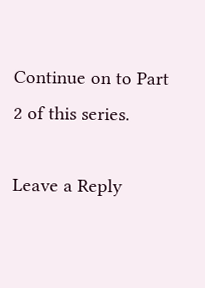Continue on to Part 2 of this series.

Leave a Reply